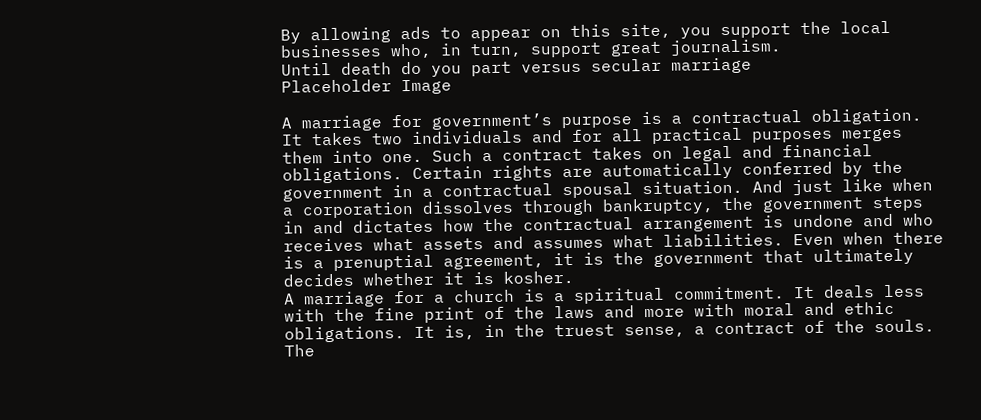By allowing ads to appear on this site, you support the local businesses who, in turn, support great journalism.
Until death do you part versus secular marriage
Placeholder Image

A marriage for government’s purpose is a contractual obligation.
It takes two individuals and for all practical purposes merges them into one. Such a contract takes on legal and financial obligations. Certain rights are automatically conferred by the government in a contractual spousal situation. And just like when a corporation dissolves through bankruptcy, the government steps in and dictates how the contractual arrangement is undone and who receives what assets and assumes what liabilities. Even when there is a prenuptial agreement, it is the government that ultimately decides whether it is kosher.
A marriage for a church is a spiritual commitment. It deals less with the fine print of the laws and more with moral and ethic obligations. It is, in the truest sense, a contract of the souls.
The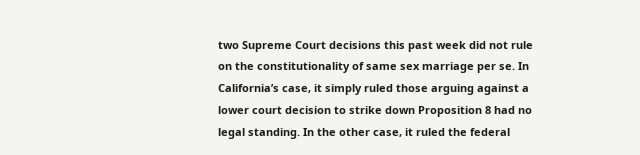two Supreme Court decisions this past week did not rule on the constitutionality of same sex marriage per se. In California’s case, it simply ruled those arguing against a lower court decision to strike down Proposition 8 had no legal standing. In the other case, it ruled the federal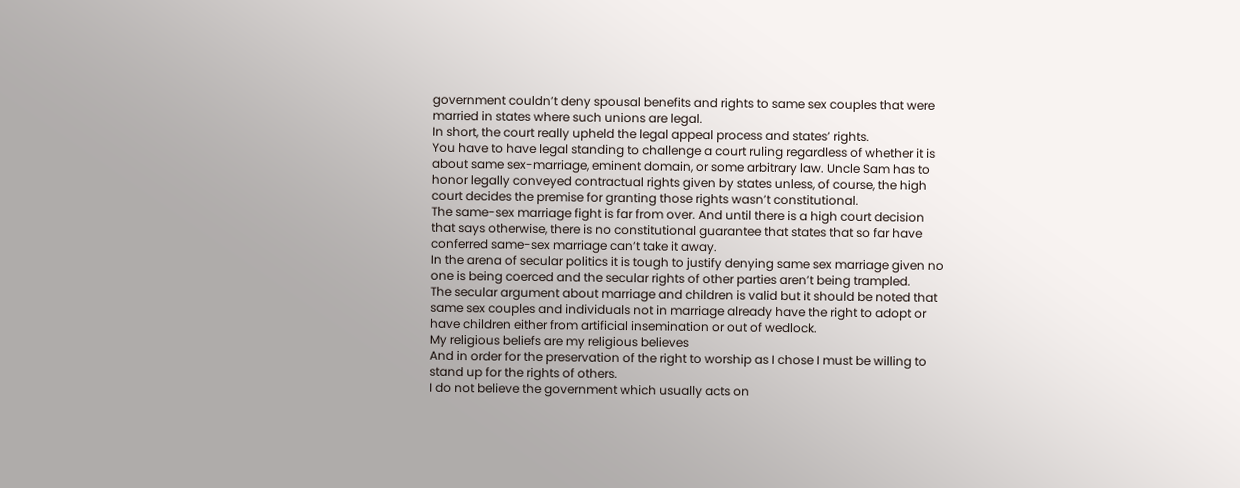government couldn’t deny spousal benefits and rights to same sex couples that were married in states where such unions are legal.
In short, the court really upheld the legal appeal process and states’ rights.
You have to have legal standing to challenge a court ruling regardless of whether it is about same sex-marriage, eminent domain, or some arbitrary law. Uncle Sam has to honor legally conveyed contractual rights given by states unless, of course, the high court decides the premise for granting those rights wasn’t constitutional.
The same-sex marriage fight is far from over. And until there is a high court decision that says otherwise, there is no constitutional guarantee that states that so far have conferred same-sex marriage can’t take it away.
In the arena of secular politics it is tough to justify denying same sex marriage given no one is being coerced and the secular rights of other parties aren’t being trampled.
The secular argument about marriage and children is valid but it should be noted that same sex couples and individuals not in marriage already have the right to adopt or have children either from artificial insemination or out of wedlock.
My religious beliefs are my religious believes
And in order for the preservation of the right to worship as I chose I must be willing to stand up for the rights of others.
I do not believe the government which usually acts on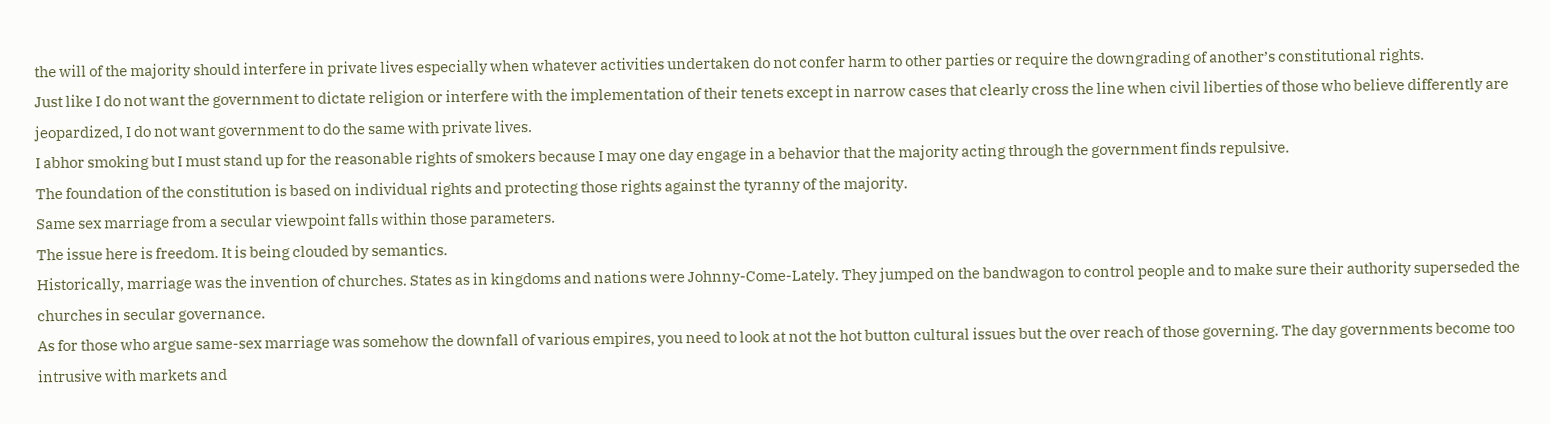the will of the majority should interfere in private lives especially when whatever activities undertaken do not confer harm to other parties or require the downgrading of another’s constitutional rights.
Just like I do not want the government to dictate religion or interfere with the implementation of their tenets except in narrow cases that clearly cross the line when civil liberties of those who believe differently are jeopardized, I do not want government to do the same with private lives.
I abhor smoking but I must stand up for the reasonable rights of smokers because I may one day engage in a behavior that the majority acting through the government finds repulsive.
The foundation of the constitution is based on individual rights and protecting those rights against the tyranny of the majority.
Same sex marriage from a secular viewpoint falls within those parameters.
The issue here is freedom. It is being clouded by semantics.
Historically, marriage was the invention of churches. States as in kingdoms and nations were Johnny-Come-Lately. They jumped on the bandwagon to control people and to make sure their authority superseded the churches in secular governance.
As for those who argue same-sex marriage was somehow the downfall of various empires, you need to look at not the hot button cultural issues but the over reach of those governing. The day governments become too intrusive with markets and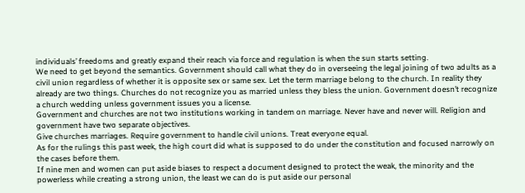individuals’ freedoms and greatly expand their reach via force and regulation is when the sun starts setting.
We need to get beyond the semantics. Government should call what they do in overseeing the legal joining of two adults as a civil union regardless of whether it is opposite sex or same sex. Let the term marriage belong to the church. In reality they already are two things. Churches do not recognize you as married unless they bless the union. Government doesn’t recognize a church wedding unless government issues you a license.
Government and churches are not two institutions working in tandem on marriage. Never have and never will. Religion and government have two separate objectives.
Give churches marriages. Require government to handle civil unions. Treat everyone equal.
As for the rulings this past week, the high court did what is supposed to do under the constitution and focused narrowly on the cases before them.
If nine men and women can put aside biases to respect a document designed to protect the weak, the minority and the powerless while creating a strong union, the least we can do is put aside our personal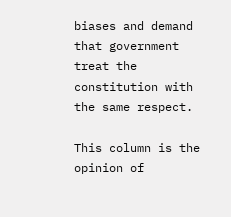biases and demand that government treat the constitution with the same respect.

This column is the opinion of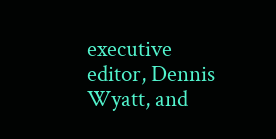executive editor, Dennis Wyatt, and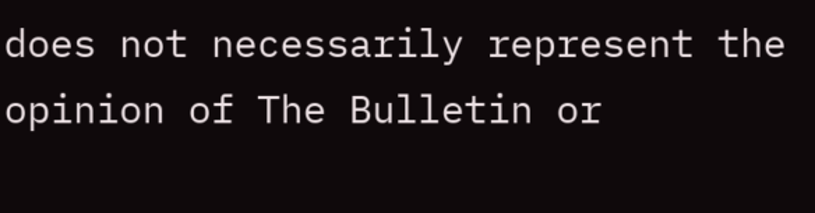does not necessarily represent the opinion of The Bulletin or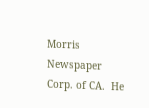Morris Newspaper Corp. of CA.  He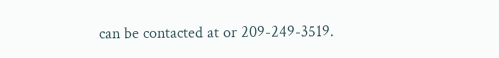can be contacted at or 209-249-3519.